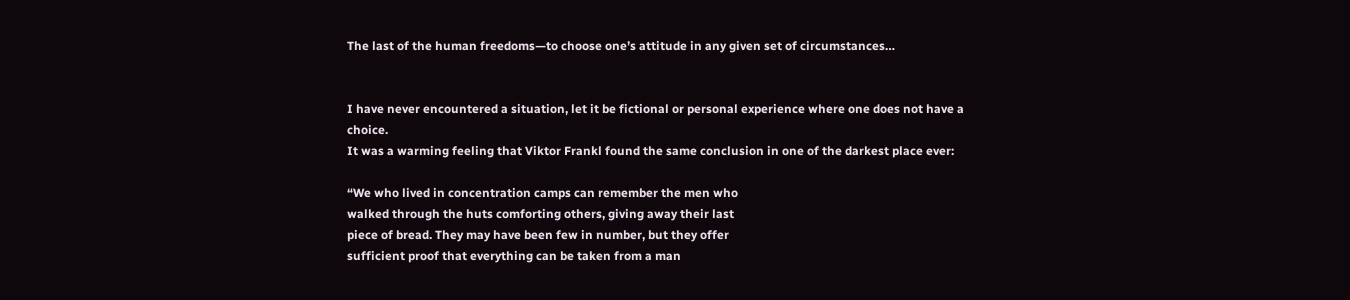The last of the human freedoms—to choose one’s attitude in any given set of circumstances…


I have never encountered a situation, let it be fictional or personal experience where one does not have a choice.
It was a warming feeling that Viktor Frankl found the same conclusion in one of the darkest place ever:

“We who lived in concentration camps can remember the men who
walked through the huts comforting others, giving away their last
piece of bread. They may have been few in number, but they offer
sufficient proof that everything can be taken from a man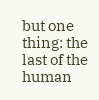but one
thing: the last of the human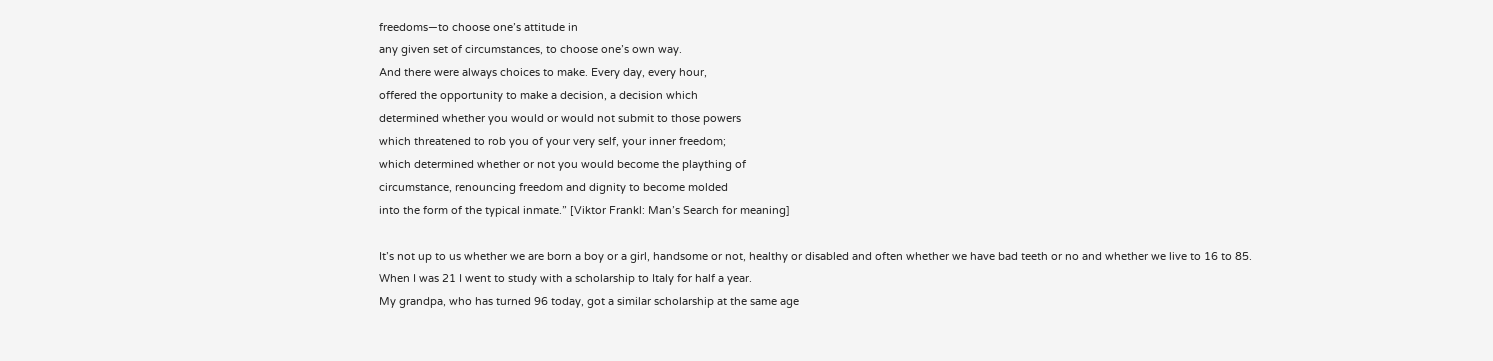freedoms—to choose one’s attitude in
any given set of circumstances, to choose one’s own way.
And there were always choices to make. Every day, every hour,
offered the opportunity to make a decision, a decision which
determined whether you would or would not submit to those powers
which threatened to rob you of your very self, your inner freedom;
which determined whether or not you would become the plaything of
circumstance, renouncing freedom and dignity to become molded
into the form of the typical inmate.” [Viktor Frankl: Man’s Search for meaning]

It’s not up to us whether we are born a boy or a girl, handsome or not, healthy or disabled and often whether we have bad teeth or no and whether we live to 16 to 85.
When I was 21 I went to study with a scholarship to Italy for half a year.
My grandpa, who has turned 96 today, got a similar scholarship at the same age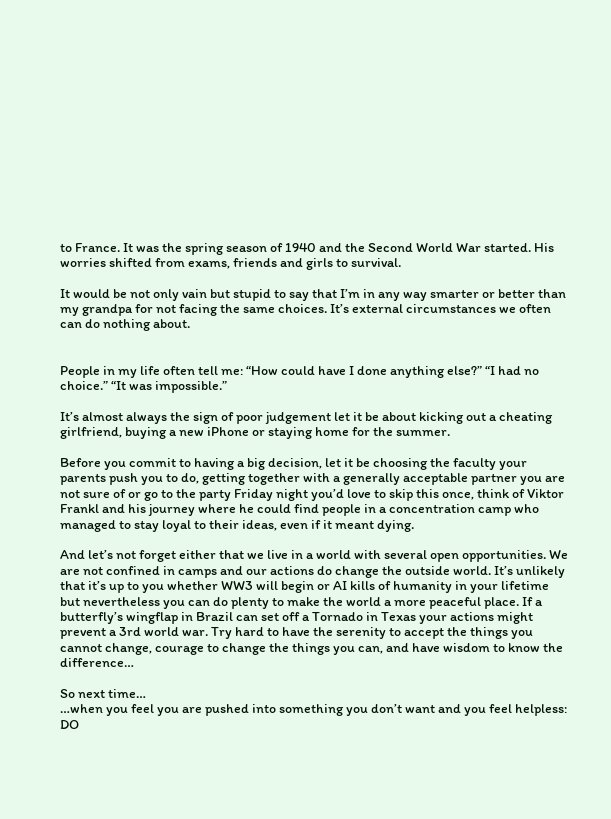to France. It was the spring season of 1940 and the Second World War started. His worries shifted from exams, friends and girls to survival.

It would be not only vain but stupid to say that I’m in any way smarter or better than my grandpa for not facing the same choices. It’s external circumstances we often can do nothing about.


People in my life often tell me: “How could have I done anything else?” “I had no choice.” “It was impossible.”

It’s almost always the sign of poor judgement let it be about kicking out a cheating girlfriend, buying a new iPhone or staying home for the summer.

Before you commit to having a big decision, let it be choosing the faculty your parents push you to do, getting together with a generally acceptable partner you are not sure of or go to the party Friday night you’d love to skip this once, think of Viktor Frankl and his journey where he could find people in a concentration camp who managed to stay loyal to their ideas, even if it meant dying.

And let’s not forget either that we live in a world with several open opportunities. We are not confined in camps and our actions do change the outside world. It’s unlikely that it’s up to you whether WW3 will begin or AI kills of humanity in your lifetime but nevertheless you can do plenty to make the world a more peaceful place. If a butterfly’s wingflap in Brazil can set off a Tornado in Texas your actions might prevent a 3rd world war. Try hard to have the serenity to accept the things you cannot change, courage to change the things you can, and have wisdom to know the difference…

So next time…
…when you feel you are pushed into something you don’t want and you feel helpless: DO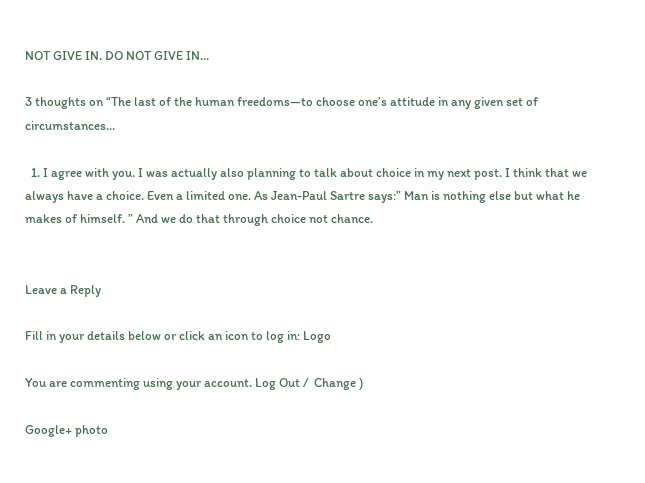NOT GIVE IN. DO NOT GIVE IN…

3 thoughts on “The last of the human freedoms—to choose one’s attitude in any given set of circumstances…

  1. I agree with you. I was actually also planning to talk about choice in my next post. I think that we always have a choice. Even a limited one. As Jean-Paul Sartre says:” Man is nothing else but what he makes of himself. ” And we do that through choice not chance.


Leave a Reply

Fill in your details below or click an icon to log in: Logo

You are commenting using your account. Log Out /  Change )

Google+ photo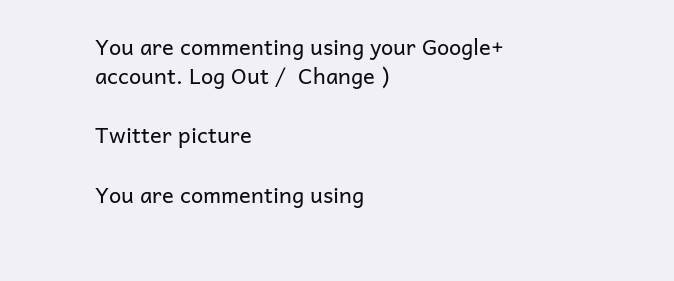You are commenting using your Google+ account. Log Out /  Change )

Twitter picture

You are commenting using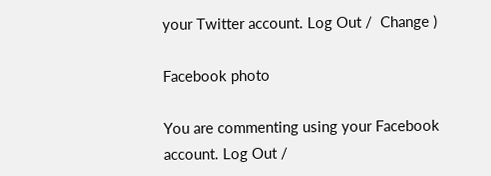your Twitter account. Log Out /  Change )

Facebook photo

You are commenting using your Facebook account. Log Out /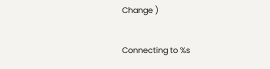Change )

Connecting to %s